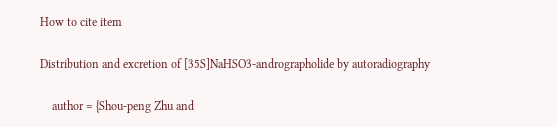How to cite item

Distribution and excretion of [35S]NaHSO3-andrographolide by autoradiography

    author = {Shou-peng Zhu and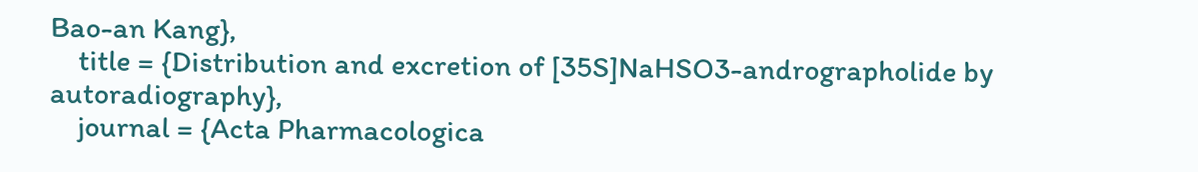Bao-an Kang},
    title = {Distribution and excretion of [35S]NaHSO3-andrographolide by autoradiography},
    journal = {Acta Pharmacologica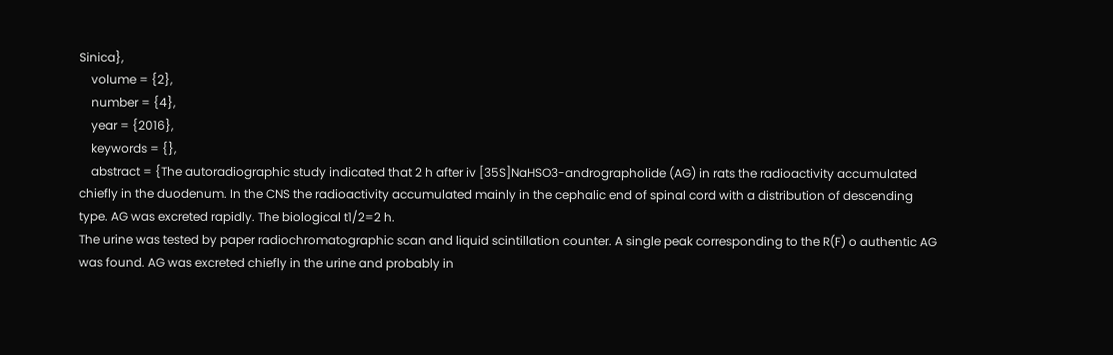Sinica},
    volume = {2},
    number = {4},
    year = {2016},
    keywords = {},
    abstract = {The autoradiographic study indicated that 2 h after iv [35S]NaHSO3-andrographolide (AG) in rats the radioactivity accumulated chiefly in the duodenum. In the CNS the radioactivity accumulated mainly in the cephalic end of spinal cord with a distribution of descending type. AG was excreted rapidly. The biological t1/2=2 h.
The urine was tested by paper radiochromatographic scan and liquid scintillation counter. A single peak corresponding to the R(F) o authentic AG was found. AG was excreted chiefly in the urine and probably in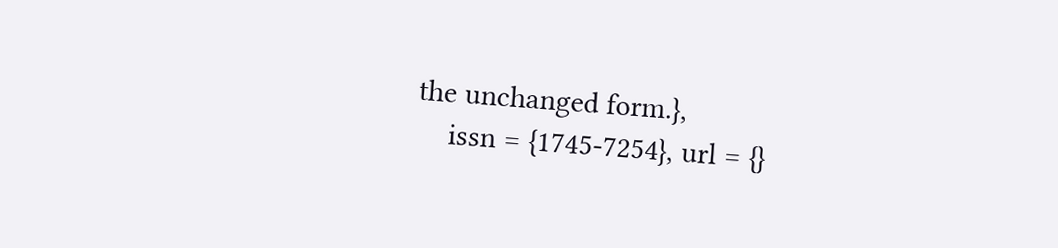the unchanged form.},
    issn = {1745-7254}, url = {}